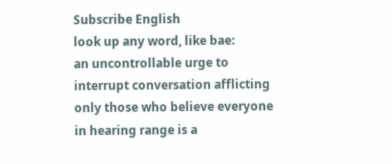Subscribe English
look up any word, like bae:
an uncontrollable urge to interrupt conversation afflicting only those who believe everyone in hearing range is a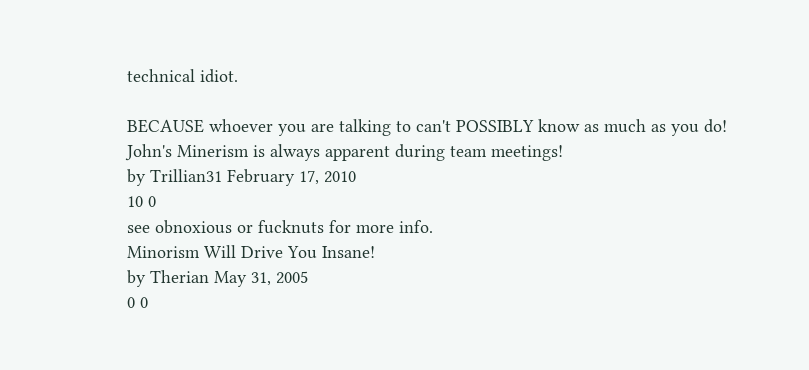technical idiot.

BECAUSE whoever you are talking to can't POSSIBLY know as much as you do!
John's Minerism is always apparent during team meetings!
by Trillian31 February 17, 2010
10 0
see obnoxious or fucknuts for more info.
Minorism Will Drive You Insane!
by Therian May 31, 2005
0 0